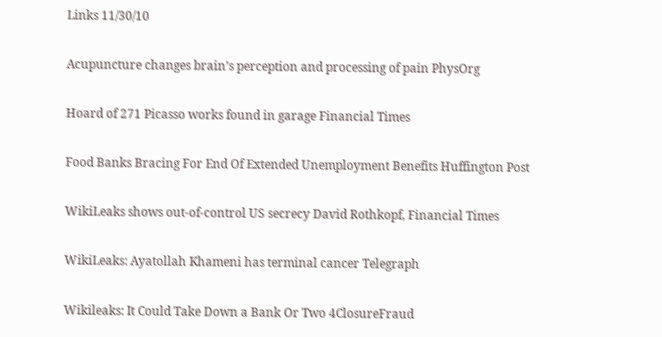Links 11/30/10

Acupuncture changes brain’s perception and processing of pain PhysOrg

Hoard of 271 Picasso works found in garage Financial Times

Food Banks Bracing For End Of Extended Unemployment Benefits Huffington Post

WikiLeaks shows out-of-control US secrecy David Rothkopf, Financial Times

WikiLeaks: Ayatollah Khameni has terminal cancer Telegraph

Wikileaks: It Could Take Down a Bank Or Two 4ClosureFraud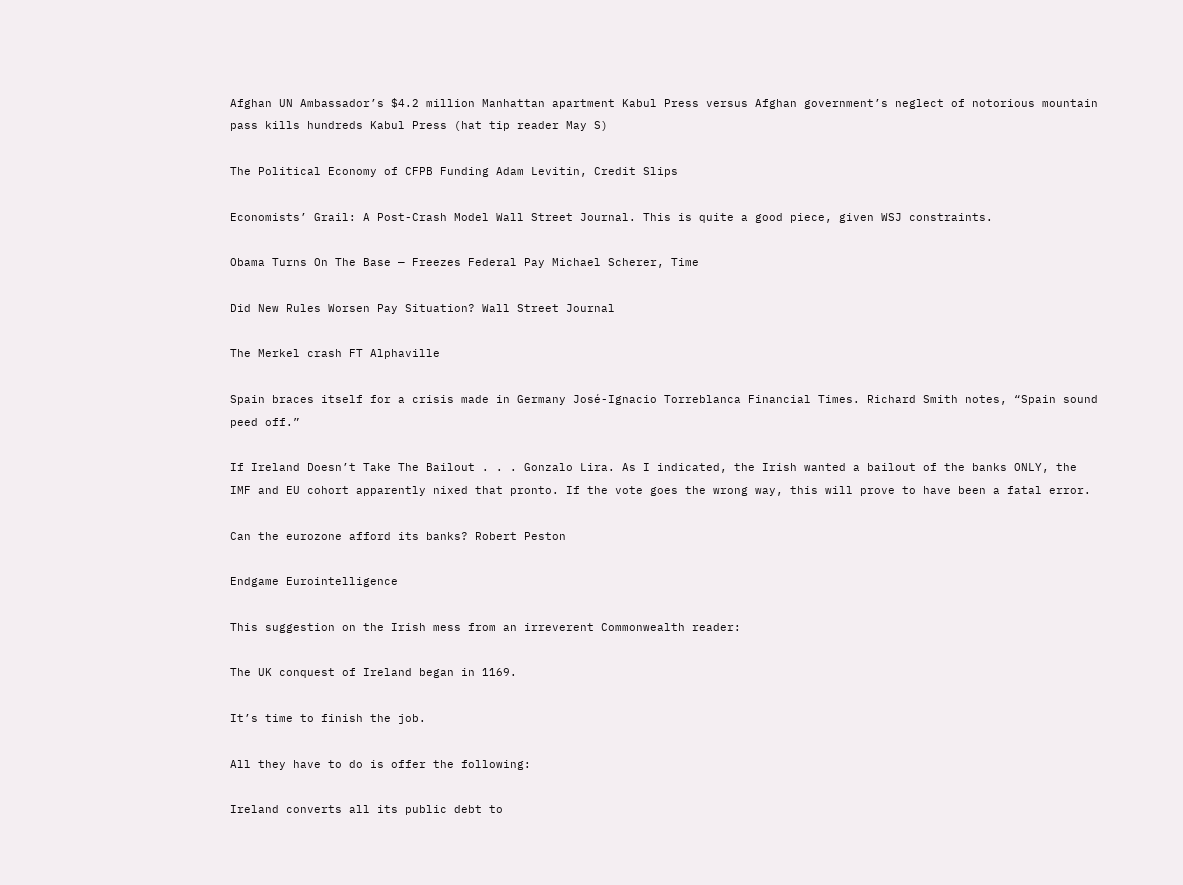Afghan UN Ambassador’s $4.2 million Manhattan apartment Kabul Press versus Afghan government’s neglect of notorious mountain pass kills hundreds Kabul Press (hat tip reader May S)

The Political Economy of CFPB Funding Adam Levitin, Credit Slips

Economists’ Grail: A Post-Crash Model Wall Street Journal. This is quite a good piece, given WSJ constraints.

Obama Turns On The Base — Freezes Federal Pay Michael Scherer, Time

Did New Rules Worsen Pay Situation? Wall Street Journal

The Merkel crash FT Alphaville

Spain braces itself for a crisis made in Germany José-Ignacio Torreblanca Financial Times. Richard Smith notes, “Spain sound peed off.”

If Ireland Doesn’t Take The Bailout . . . Gonzalo Lira. As I indicated, the Irish wanted a bailout of the banks ONLY, the IMF and EU cohort apparently nixed that pronto. If the vote goes the wrong way, this will prove to have been a fatal error.

Can the eurozone afford its banks? Robert Peston

Endgame Eurointelligence

This suggestion on the Irish mess from an irreverent Commonwealth reader:

The UK conquest of Ireland began in 1169.

It’s time to finish the job.

All they have to do is offer the following:

Ireland converts all its public debt to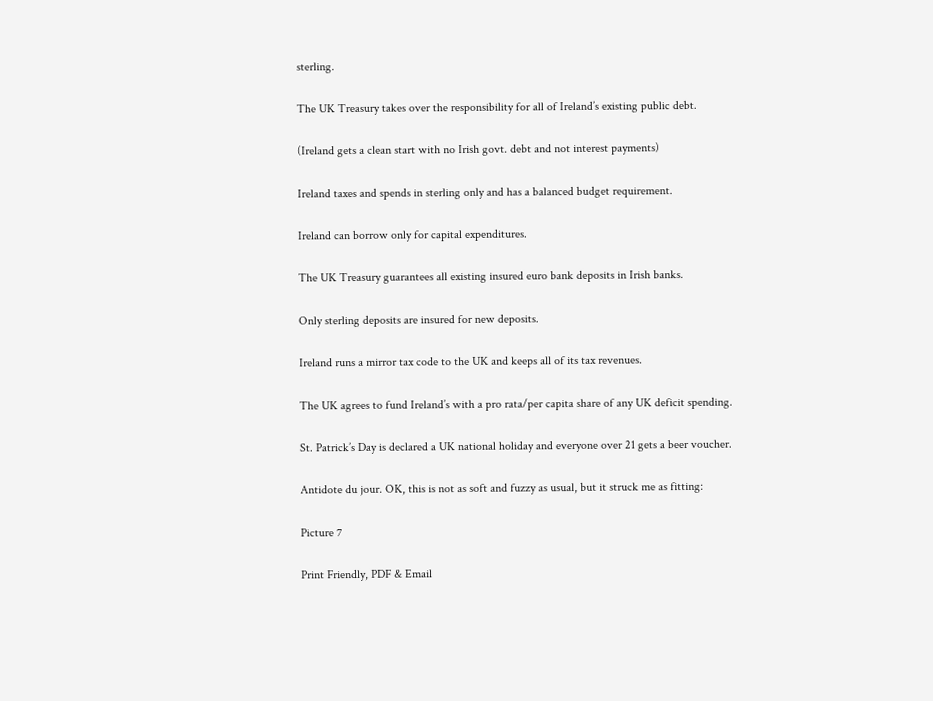sterling.

The UK Treasury takes over the responsibility for all of Ireland’s existing public debt.

(Ireland gets a clean start with no Irish govt. debt and not interest payments)

Ireland taxes and spends in sterling only and has a balanced budget requirement.

Ireland can borrow only for capital expenditures.

The UK Treasury guarantees all existing insured euro bank deposits in Irish banks.

Only sterling deposits are insured for new deposits.

Ireland runs a mirror tax code to the UK and keeps all of its tax revenues.

The UK agrees to fund Ireland’s with a pro rata/per capita share of any UK deficit spending.

St. Patrick’s Day is declared a UK national holiday and everyone over 21 gets a beer voucher.

Antidote du jour. OK, this is not as soft and fuzzy as usual, but it struck me as fitting:

Picture 7

Print Friendly, PDF & Email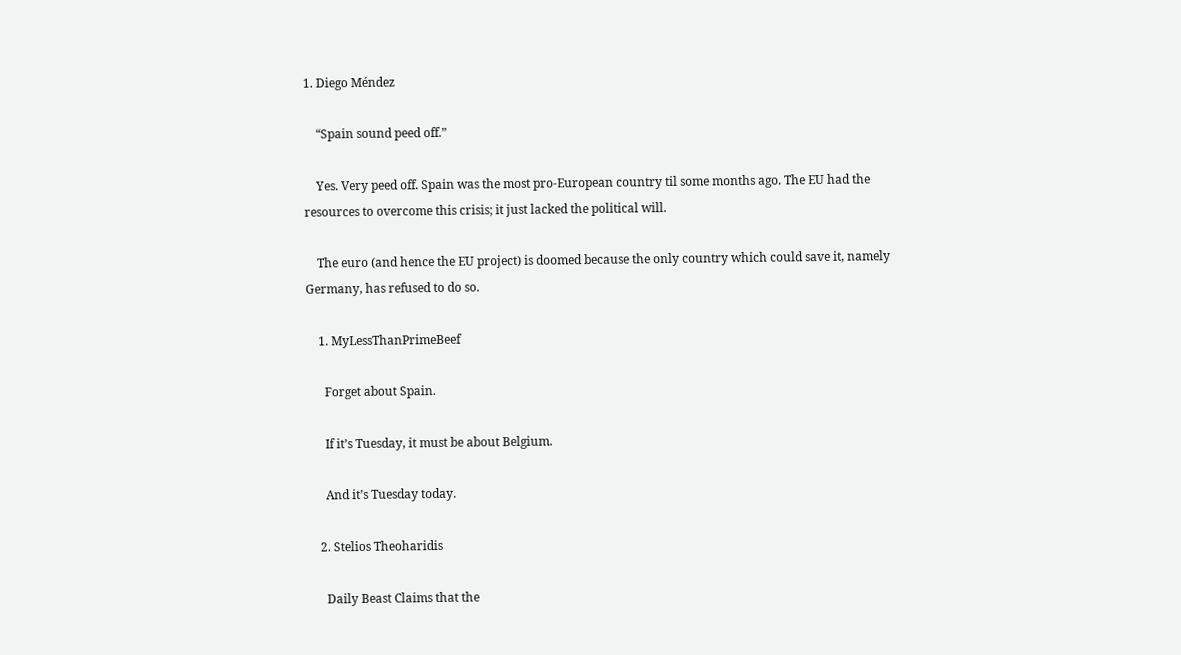1. Diego Méndez

    “Spain sound peed off.”

    Yes. Very peed off. Spain was the most pro-European country til some months ago. The EU had the resources to overcome this crisis; it just lacked the political will.

    The euro (and hence the EU project) is doomed because the only country which could save it, namely Germany, has refused to do so.

    1. MyLessThanPrimeBeef

      Forget about Spain.

      If it’s Tuesday, it must be about Belgium.

      And it’s Tuesday today.

    2. Stelios Theoharidis

      Daily Beast Claims that the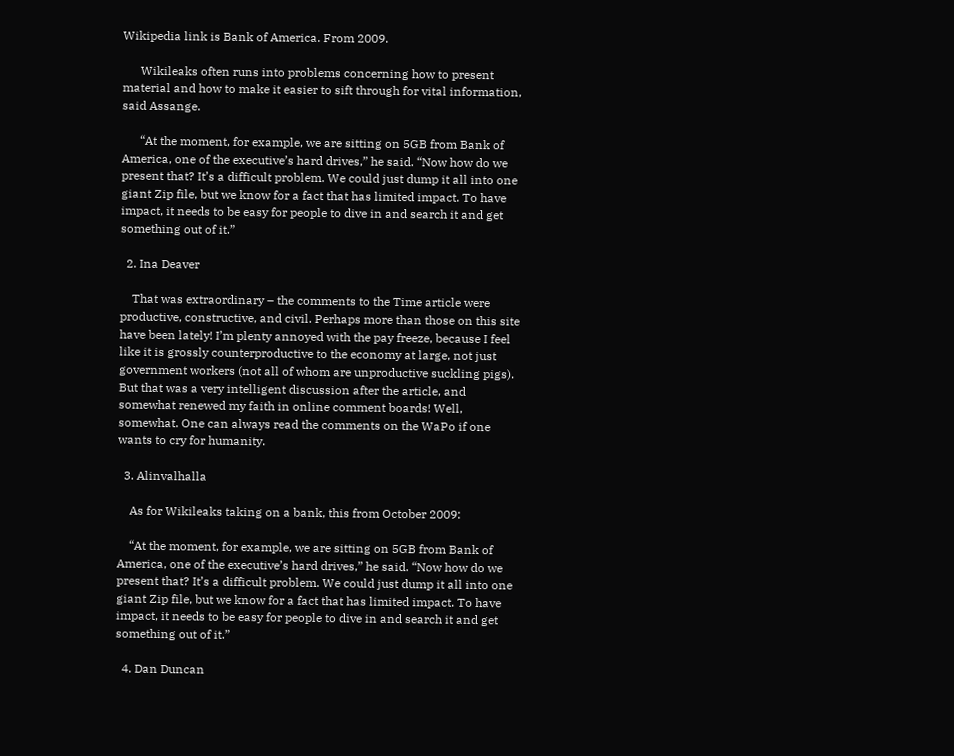Wikipedia link is Bank of America. From 2009.

      Wikileaks often runs into problems concerning how to present material and how to make it easier to sift through for vital information, said Assange.

      “At the moment, for example, we are sitting on 5GB from Bank of America, one of the executive’s hard drives,” he said. “Now how do we present that? It’s a difficult problem. We could just dump it all into one giant Zip file, but we know for a fact that has limited impact. To have impact, it needs to be easy for people to dive in and search it and get something out of it.”

  2. Ina Deaver

    That was extraordinary – the comments to the Time article were productive, constructive, and civil. Perhaps more than those on this site have been lately! I’m plenty annoyed with the pay freeze, because I feel like it is grossly counterproductive to the economy at large, not just government workers (not all of whom are unproductive suckling pigs). But that was a very intelligent discussion after the article, and somewhat renewed my faith in online comment boards! Well, somewhat. One can always read the comments on the WaPo if one wants to cry for humanity.

  3. Alinvalhalla

    As for Wikileaks taking on a bank, this from October 2009:

    “At the moment, for example, we are sitting on 5GB from Bank of America, one of the executive’s hard drives,” he said. “Now how do we present that? It’s a difficult problem. We could just dump it all into one giant Zip file, but we know for a fact that has limited impact. To have impact, it needs to be easy for people to dive in and search it and get something out of it.”

  4. Dan Duncan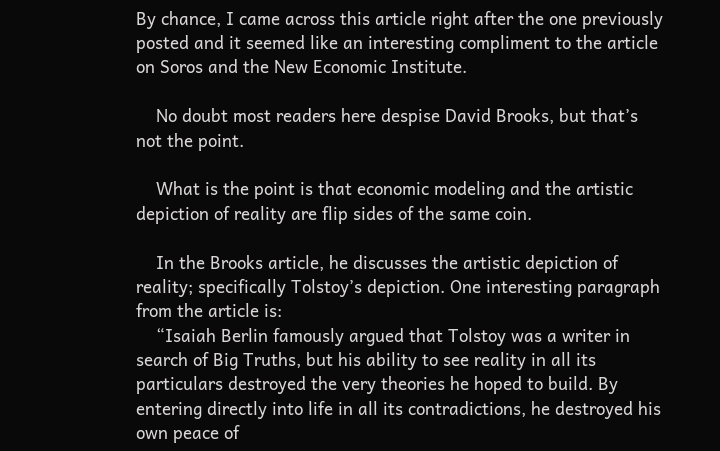By chance, I came across this article right after the one previously posted and it seemed like an interesting compliment to the article on Soros and the New Economic Institute.

    No doubt most readers here despise David Brooks, but that’s not the point.

    What is the point is that economic modeling and the artistic depiction of reality are flip sides of the same coin.

    In the Brooks article, he discusses the artistic depiction of reality; specifically Tolstoy’s depiction. One interesting paragraph from the article is:
    “Isaiah Berlin famously argued that Tolstoy was a writer in search of Big Truths, but his ability to see reality in all its particulars destroyed the very theories he hoped to build. By entering directly into life in all its contradictions, he destroyed his own peace of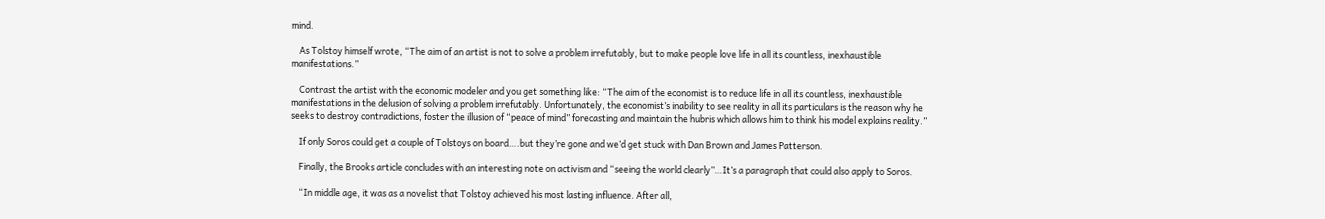mind.

    As Tolstoy himself wrote, “The aim of an artist is not to solve a problem irrefutably, but to make people love life in all its countless, inexhaustible manifestations.”

    Contrast the artist with the economic modeler and you get something like: “The aim of the economist is to reduce life in all its countless, inexhaustible manifestations in the delusion of solving a problem irrefutably. Unfortunately, the economist’s inability to see reality in all its particulars is the reason why he seeks to destroy contradictions, foster the illusion of “peace of mind” forecasting and maintain the hubris which allows him to think his model explains reality.”

    If only Soros could get a couple of Tolstoys on board….but they’re gone and we’d get stuck with Dan Brown and James Patterson.

    Finally, the Brooks article concludes with an interesting note on activism and “seeing the world clearly”…It’s a paragraph that could also apply to Soros.

    “In middle age, it was as a novelist that Tolstoy achieved his most lasting influence. After all,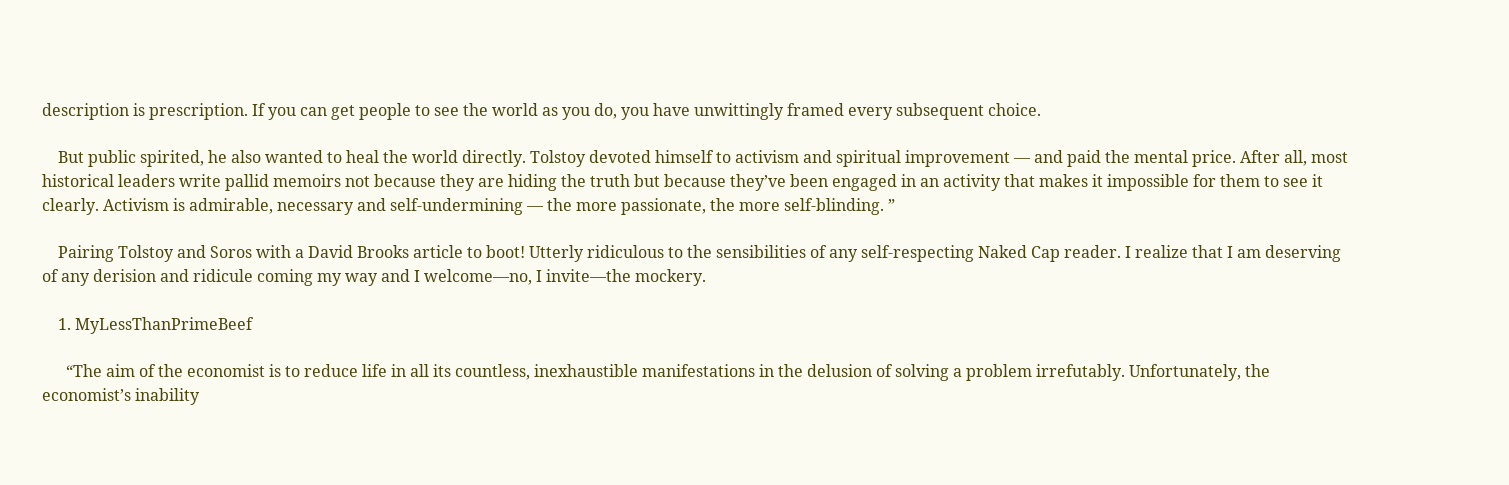description is prescription. If you can get people to see the world as you do, you have unwittingly framed every subsequent choice.

    But public spirited, he also wanted to heal the world directly. Tolstoy devoted himself to activism and spiritual improvement — and paid the mental price. After all, most historical leaders write pallid memoirs not because they are hiding the truth but because they’ve been engaged in an activity that makes it impossible for them to see it clearly. Activism is admirable, necessary and self-undermining — the more passionate, the more self-blinding. ”

    Pairing Tolstoy and Soros with a David Brooks article to boot! Utterly ridiculous to the sensibilities of any self-respecting Naked Cap reader. I realize that I am deserving of any derision and ridicule coming my way and I welcome—no, I invite—the mockery.

    1. MyLessThanPrimeBeef

      “The aim of the economist is to reduce life in all its countless, inexhaustible manifestations in the delusion of solving a problem irrefutably. Unfortunately, the economist’s inability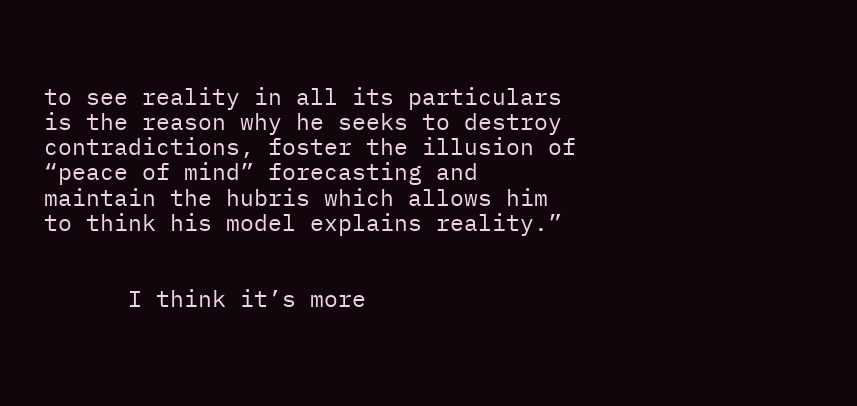to see reality in all its particulars is the reason why he seeks to destroy contradictions, foster the illusion of “peace of mind” forecasting and maintain the hubris which allows him to think his model explains reality.”


      I think it’s more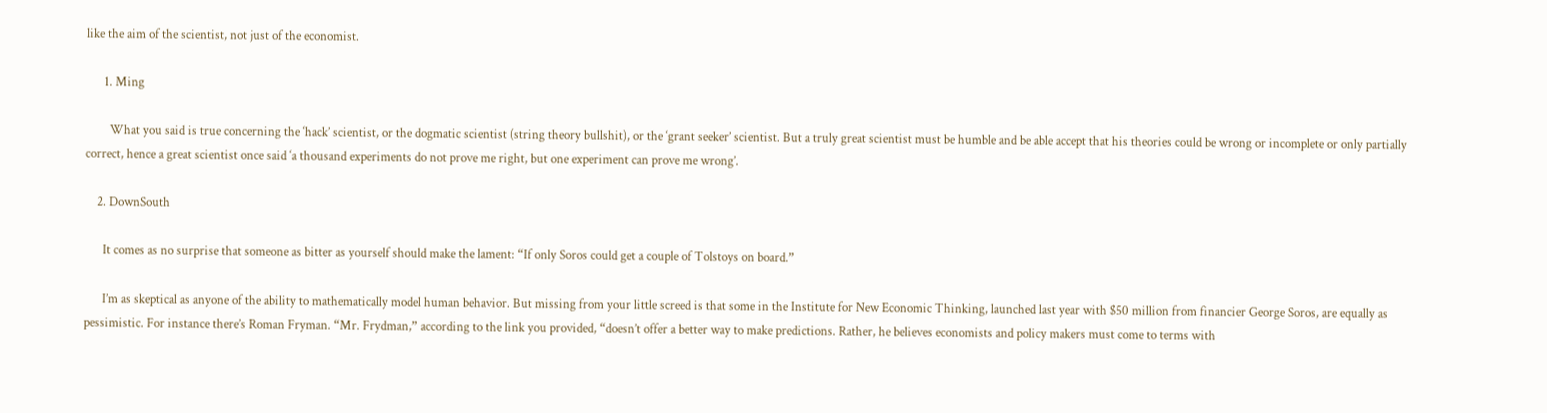like the aim of the scientist, not just of the economist.

      1. Ming

        What you said is true concerning the ‘hack’ scientist, or the dogmatic scientist (string theory bullshit), or the ‘grant seeker’ scientist. But a truly great scientist must be humble and be able accept that his theories could be wrong or incomplete or only partially correct, hence a great scientist once said ‘a thousand experiments do not prove me right, but one experiment can prove me wrong’.

    2. DownSouth

      It comes as no surprise that someone as bitter as yourself should make the lament: “If only Soros could get a couple of Tolstoys on board.”

      I’m as skeptical as anyone of the ability to mathematically model human behavior. But missing from your little screed is that some in the Institute for New Economic Thinking, launched last year with $50 million from financier George Soros, are equally as pessimistic. For instance there’s Roman Fryman. “Mr. Frydman,” according to the link you provided, “doesn’t offer a better way to make predictions. Rather, he believes economists and policy makers must come to terms with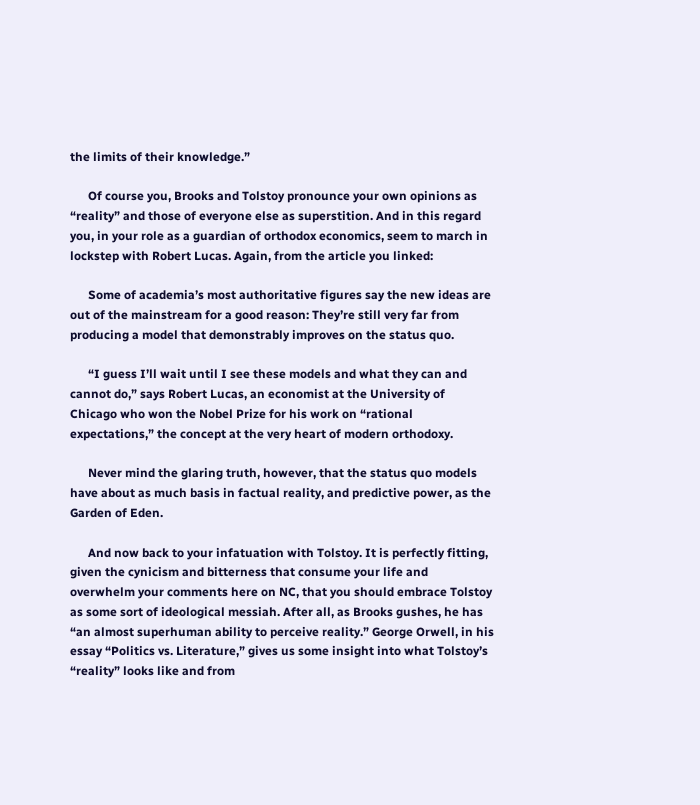the limits of their knowledge.”

      Of course you, Brooks and Tolstoy pronounce your own opinions as “reality” and those of everyone else as superstition. And in this regard you, in your role as a guardian of orthodox economics, seem to march in lockstep with Robert Lucas. Again, from the article you linked:

      Some of academia’s most authoritative figures say the new ideas are out of the mainstream for a good reason: They’re still very far from producing a model that demonstrably improves on the status quo.

      “I guess I’ll wait until I see these models and what they can and cannot do,” says Robert Lucas, an economist at the University of Chicago who won the Nobel Prize for his work on “rational expectations,” the concept at the very heart of modern orthodoxy.

      Never mind the glaring truth, however, that the status quo models have about as much basis in factual reality, and predictive power, as the Garden of Eden.

      And now back to your infatuation with Tolstoy. It is perfectly fitting, given the cynicism and bitterness that consume your life and overwhelm your comments here on NC, that you should embrace Tolstoy as some sort of ideological messiah. After all, as Brooks gushes, he has “an almost superhuman ability to perceive reality.” George Orwell, in his essay “Politics vs. Literature,” gives us some insight into what Tolstoy’s “reality” looks like and from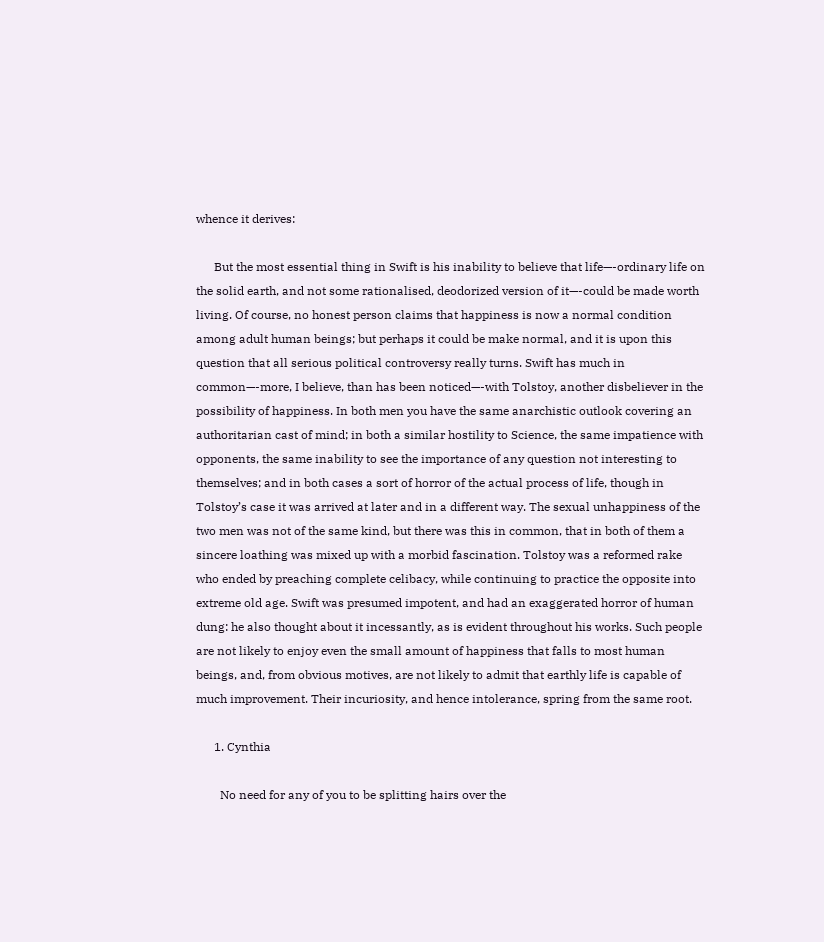whence it derives:

      But the most essential thing in Swift is his inability to believe that life—-ordinary life on the solid earth, and not some rationalised, deodorized version of it—-could be made worth living. Of course, no honest person claims that happiness is now a normal condition among adult human beings; but perhaps it could be make normal, and it is upon this question that all serious political controversy really turns. Swift has much in common—-more, I believe, than has been noticed—-with Tolstoy, another disbeliever in the possibility of happiness. In both men you have the same anarchistic outlook covering an authoritarian cast of mind; in both a similar hostility to Science, the same impatience with opponents, the same inability to see the importance of any question not interesting to themselves; and in both cases a sort of horror of the actual process of life, though in Tolstoy’s case it was arrived at later and in a different way. The sexual unhappiness of the two men was not of the same kind, but there was this in common, that in both of them a sincere loathing was mixed up with a morbid fascination. Tolstoy was a reformed rake who ended by preaching complete celibacy, while continuing to practice the opposite into extreme old age. Swift was presumed impotent, and had an exaggerated horror of human dung: he also thought about it incessantly, as is evident throughout his works. Such people are not likely to enjoy even the small amount of happiness that falls to most human beings, and, from obvious motives, are not likely to admit that earthly life is capable of much improvement. Their incuriosity, and hence intolerance, spring from the same root.

      1. Cynthia

        No need for any of you to be splitting hairs over the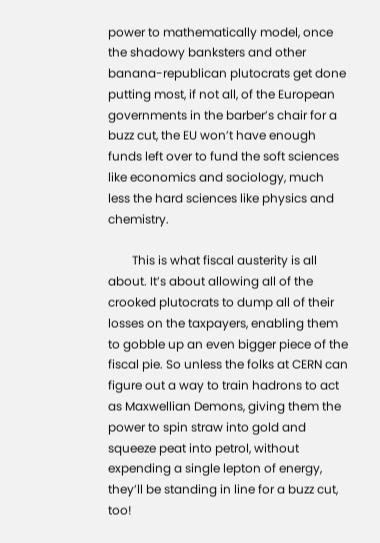power to mathematically model, once the shadowy banksters and other banana-republican plutocrats get done putting most, if not all, of the European governments in the barber’s chair for a buzz cut, the EU won’t have enough funds left over to fund the soft sciences like economics and sociology, much less the hard sciences like physics and chemistry.

        This is what fiscal austerity is all about. It’s about allowing all of the crooked plutocrats to dump all of their losses on the taxpayers, enabling them to gobble up an even bigger piece of the fiscal pie. So unless the folks at CERN can figure out a way to train hadrons to act as Maxwellian Demons, giving them the power to spin straw into gold and squeeze peat into petrol, without expending a single lepton of energy, they’ll be standing in line for a buzz cut, too!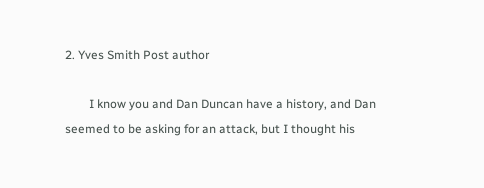2. Yves Smith Post author

        I know you and Dan Duncan have a history, and Dan seemed to be asking for an attack, but I thought his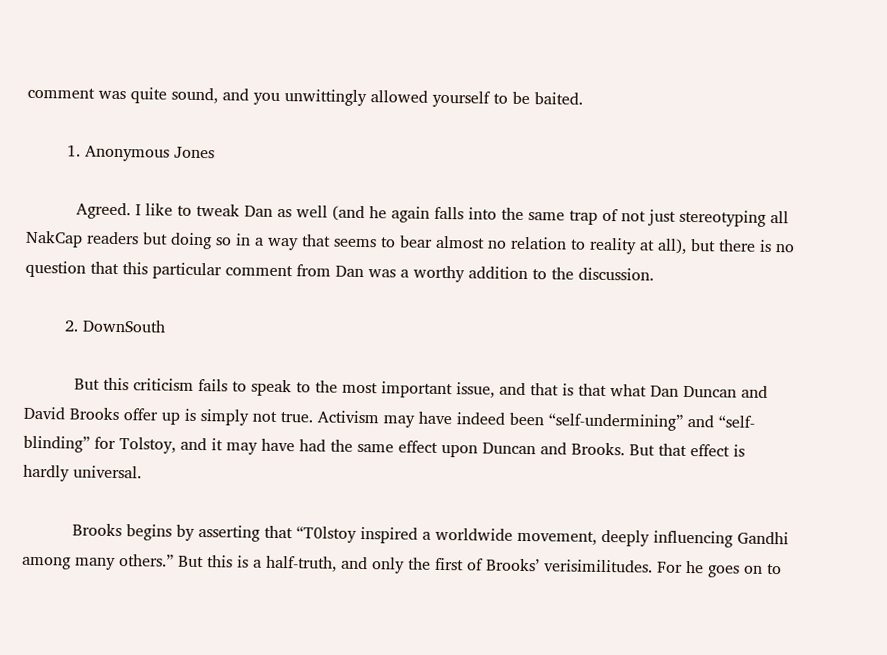comment was quite sound, and you unwittingly allowed yourself to be baited.

        1. Anonymous Jones

          Agreed. I like to tweak Dan as well (and he again falls into the same trap of not just stereotyping all NakCap readers but doing so in a way that seems to bear almost no relation to reality at all), but there is no question that this particular comment from Dan was a worthy addition to the discussion.

        2. DownSouth

          But this criticism fails to speak to the most important issue, and that is that what Dan Duncan and David Brooks offer up is simply not true. Activism may have indeed been “self-undermining” and “self-blinding” for Tolstoy, and it may have had the same effect upon Duncan and Brooks. But that effect is hardly universal.

          Brooks begins by asserting that “T0lstoy inspired a worldwide movement, deeply influencing Gandhi among many others.” But this is a half-truth, and only the first of Brooks’ verisimilitudes. For he goes on to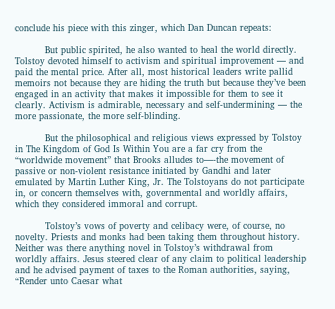conclude his piece with this zinger, which Dan Duncan repeats:

          But public spirited, he also wanted to heal the world directly. Tolstoy devoted himself to activism and spiritual improvement — and paid the mental price. After all, most historical leaders write pallid memoirs not because they are hiding the truth but because they’ve been engaged in an activity that makes it impossible for them to see it clearly. Activism is admirable, necessary and self-undermining — the more passionate, the more self-blinding.

          But the philosophical and religious views expressed by Tolstoy in The Kingdom of God Is Within You are a far cry from the “worldwide movement” that Brooks alludes to—-the movement of passive or non-violent resistance initiated by Gandhi and later emulated by Martin Luther King, Jr. The Tolstoyans do not participate in, or concern themselves with, governmental and worldly affairs, which they considered immoral and corrupt.

          Tolstoy’s vows of poverty and celibacy were, of course, no novelty. Priests and monks had been taking them throughout history. Neither was there anything novel in Tolstoy’s withdrawal from worldly affairs. Jesus steered clear of any claim to political leadership and he advised payment of taxes to the Roman authorities, saying, “Render unto Caesar what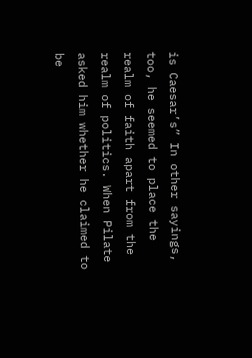is Caesar’s” In other sayings, too, he seemed to place the realm of faith apart from the realm of politics. When Pilate asked him whether he claimed to be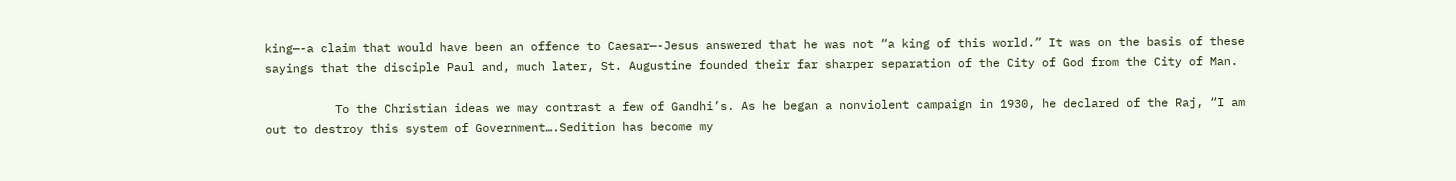king—-a claim that would have been an offence to Caesar—-Jesus answered that he was not “a king of this world.” It was on the basis of these sayings that the disciple Paul and, much later, St. Augustine founded their far sharper separation of the City of God from the City of Man.

          To the Christian ideas we may contrast a few of Gandhi’s. As he began a nonviolent campaign in 1930, he declared of the Raj, “I am out to destroy this system of Government….Sedition has become my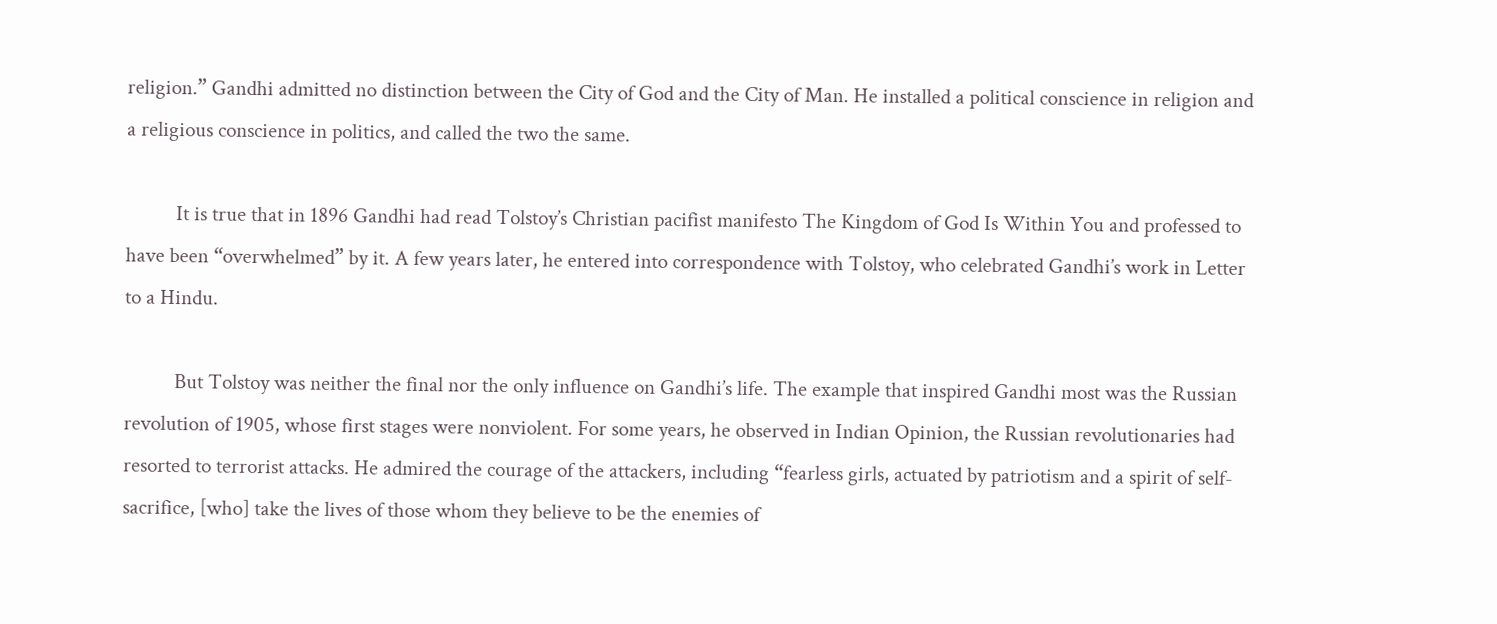religion.” Gandhi admitted no distinction between the City of God and the City of Man. He installed a political conscience in religion and a religious conscience in politics, and called the two the same.

          It is true that in 1896 Gandhi had read Tolstoy’s Christian pacifist manifesto The Kingdom of God Is Within You and professed to have been “overwhelmed” by it. A few years later, he entered into correspondence with Tolstoy, who celebrated Gandhi’s work in Letter to a Hindu.

          But Tolstoy was neither the final nor the only influence on Gandhi’s life. The example that inspired Gandhi most was the Russian revolution of 1905, whose first stages were nonviolent. For some years, he observed in Indian Opinion, the Russian revolutionaries had resorted to terrorist attacks. He admired the courage of the attackers, including “fearless girls, actuated by patriotism and a spirit of self-sacrifice, [who] take the lives of those whom they believe to be the enemies of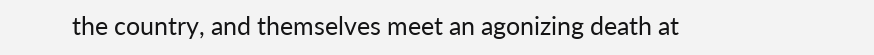the country, and themselves meet an agonizing death at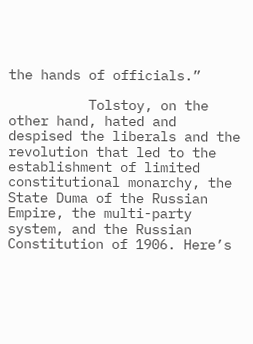the hands of officials.”

          Tolstoy, on the other hand, hated and despised the liberals and the revolution that led to the establishment of limited constitutional monarchy, the State Duma of the Russian Empire, the multi-party system, and the Russian Constitution of 1906. Here’s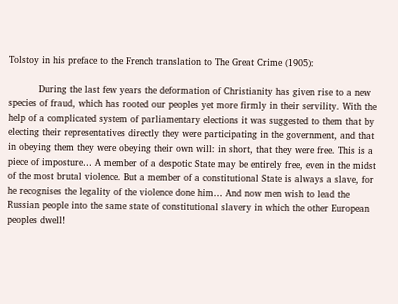Tolstoy in his preface to the French translation to The Great Crime (1905):

          During the last few years the deformation of Christianity has given rise to a new species of fraud, which has rooted our peoples yet more firmly in their servility. With the help of a complicated system of parliamentary elections it was suggested to them that by electing their representatives directly they were participating in the government, and that in obeying them they were obeying their own will: in short, that they were free. This is a piece of imposture… A member of a despotic State may be entirely free, even in the midst of the most brutal violence. But a member of a constitutional State is always a slave, for he recognises the legality of the violence done him… And now men wish to lead the Russian people into the same state of constitutional slavery in which the other European peoples dwell!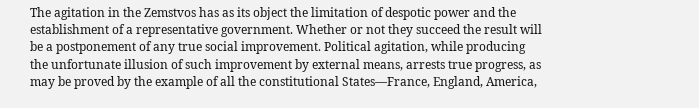The agitation in the Zemstvos has as its object the limitation of despotic power and the establishment of a representative government. Whether or not they succeed the result will be a postponement of any true social improvement. Political agitation, while producing the unfortunate illusion of such improvement by external means, arrests true progress, as may be proved by the example of all the constitutional States—France, England, America,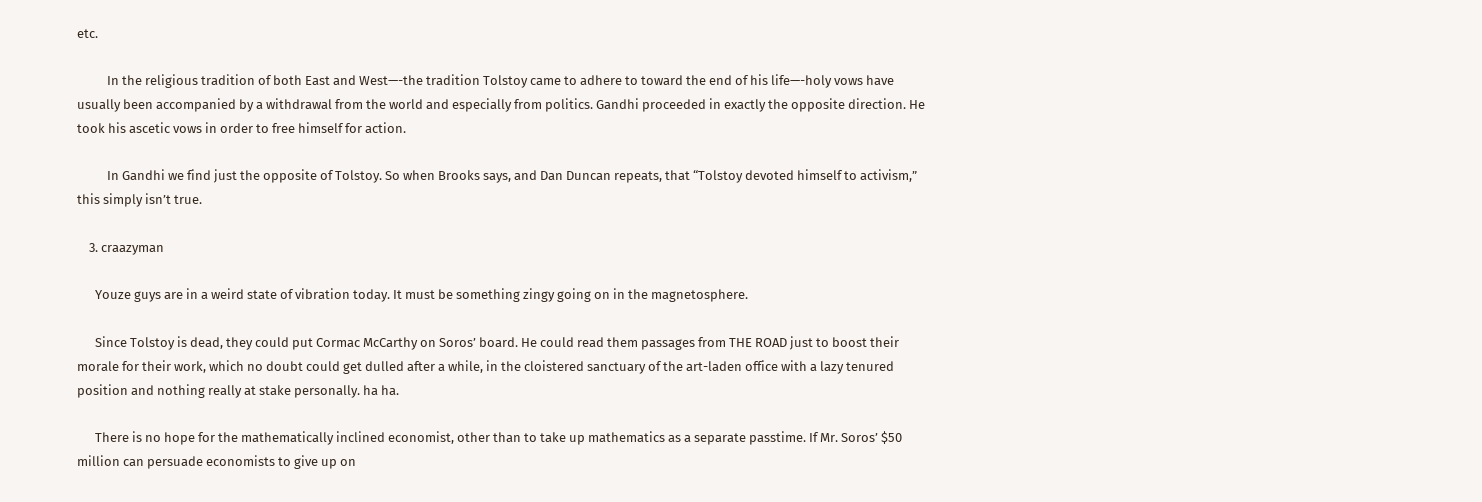etc.

          In the religious tradition of both East and West—-the tradition Tolstoy came to adhere to toward the end of his life—-holy vows have usually been accompanied by a withdrawal from the world and especially from politics. Gandhi proceeded in exactly the opposite direction. He took his ascetic vows in order to free himself for action.

          In Gandhi we find just the opposite of Tolstoy. So when Brooks says, and Dan Duncan repeats, that “Tolstoy devoted himself to activism,” this simply isn’t true.

    3. craazyman

      Youze guys are in a weird state of vibration today. It must be something zingy going on in the magnetosphere.

      Since Tolstoy is dead, they could put Cormac McCarthy on Soros’ board. He could read them passages from THE ROAD just to boost their morale for their work, which no doubt could get dulled after a while, in the cloistered sanctuary of the art-laden office with a lazy tenured position and nothing really at stake personally. ha ha.

      There is no hope for the mathematically inclined economist, other than to take up mathematics as a separate passtime. If Mr. Soros’ $50 million can persuade economists to give up on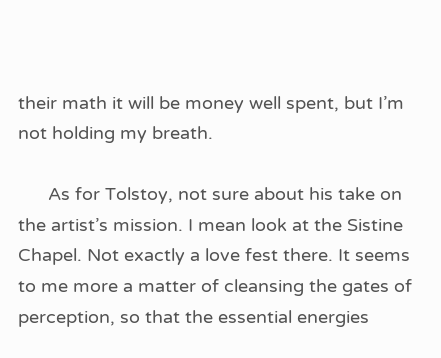their math it will be money well spent, but I’m not holding my breath.

      As for Tolstoy, not sure about his take on the artist’s mission. I mean look at the Sistine Chapel. Not exactly a love fest there. It seems to me more a matter of cleansing the gates of perception, so that the essential energies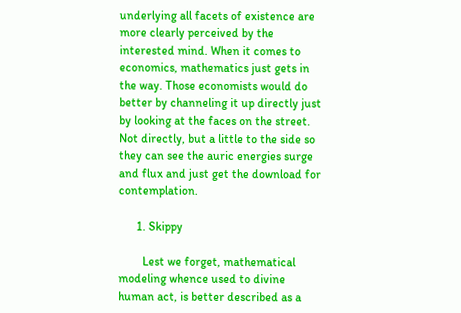underlying all facets of existence are more clearly perceived by the interested mind. When it comes to economics, mathematics just gets in the way. Those economists would do better by channeling it up directly just by looking at the faces on the street. Not directly, but a little to the side so they can see the auric energies surge and flux and just get the download for contemplation.

      1. Skippy

        Lest we forget, mathematical modeling whence used to divine human act, is better described as a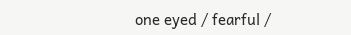one eyed / fearful /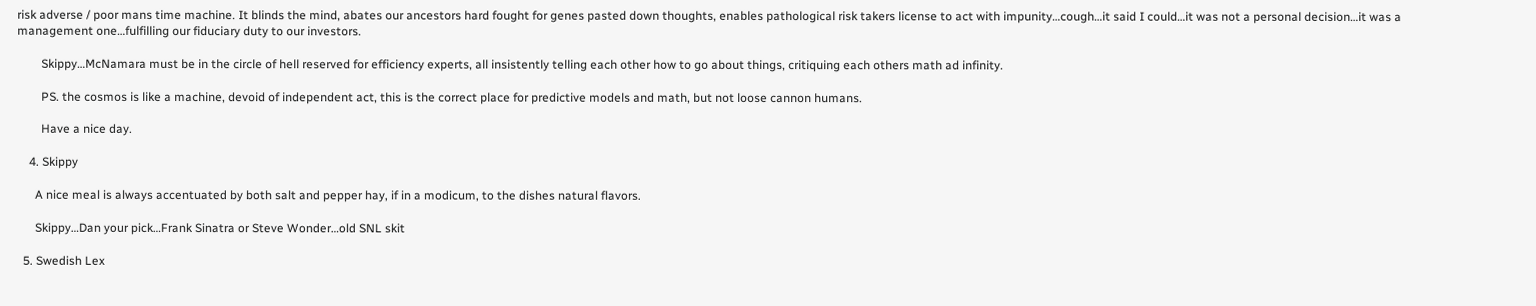risk adverse / poor mans time machine. It blinds the mind, abates our ancestors hard fought for genes pasted down thoughts, enables pathological risk takers license to act with impunity…cough…it said I could…it was not a personal decision…it was a management one…fulfilling our fiduciary duty to our investors.

        Skippy…McNamara must be in the circle of hell reserved for efficiency experts, all insistently telling each other how to go about things, critiquing each others math ad infinity.

        PS. the cosmos is like a machine, devoid of independent act, this is the correct place for predictive models and math, but not loose cannon humans.

        Have a nice day.

    4. Skippy

      A nice meal is always accentuated by both salt and pepper hay, if in a modicum, to the dishes natural flavors.

      Skippy…Dan your pick…Frank Sinatra or Steve Wonder…old SNL skit

  5. Swedish Lex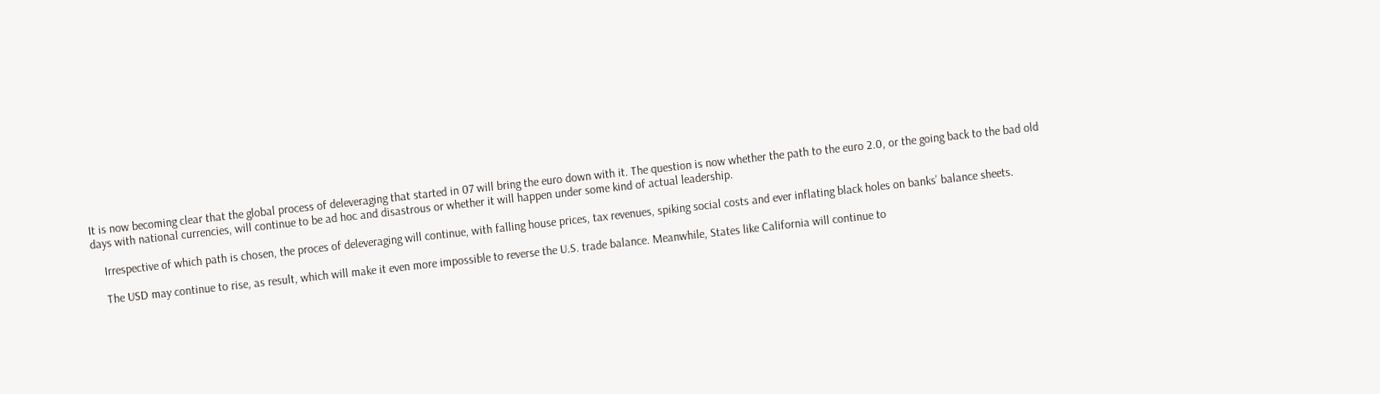It is now becoming clear that the global process of deleveraging that started in 07 will bring the euro down with it. The question is now whether the path to the euro 2.0, or the going back to the bad old days with national currencies, will continue to be ad hoc and disastrous or whether it will happen under some kind of actual leadership.

    Irrespective of which path is chosen, the proces of deleveraging will continue, with falling house prices, tax revenues, spiking social costs and ever inflating black holes on banks’ balance sheets.

    The USD may continue to rise, as result, which will make it even more impossible to reverse the U.S. trade balance. Meanwhile, States like California will continue to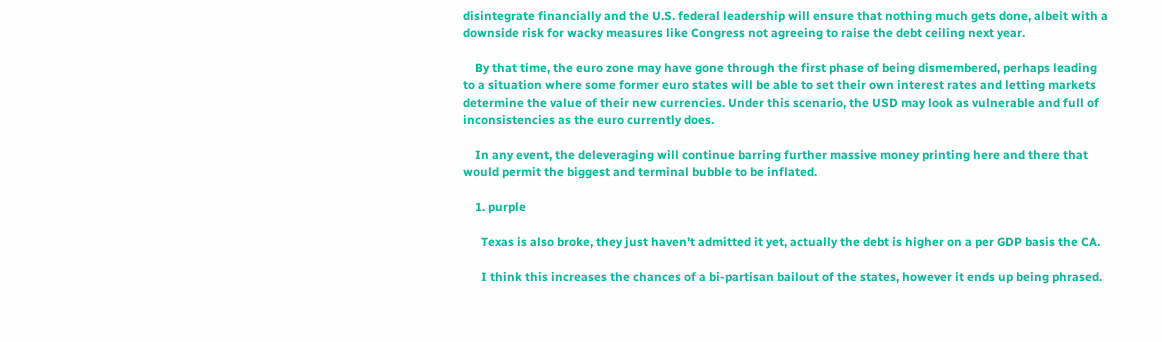disintegrate financially and the U.S. federal leadership will ensure that nothing much gets done, albeit with a downside risk for wacky measures like Congress not agreeing to raise the debt ceiling next year.

    By that time, the euro zone may have gone through the first phase of being dismembered, perhaps leading to a situation where some former euro states will be able to set their own interest rates and letting markets determine the value of their new currencies. Under this scenario, the USD may look as vulnerable and full of inconsistencies as the euro currently does.

    In any event, the deleveraging will continue barring further massive money printing here and there that would permit the biggest and terminal bubble to be inflated.

    1. purple

      Texas is also broke, they just haven’t admitted it yet, actually the debt is higher on a per GDP basis the CA.

      I think this increases the chances of a bi-partisan bailout of the states, however it ends up being phrased.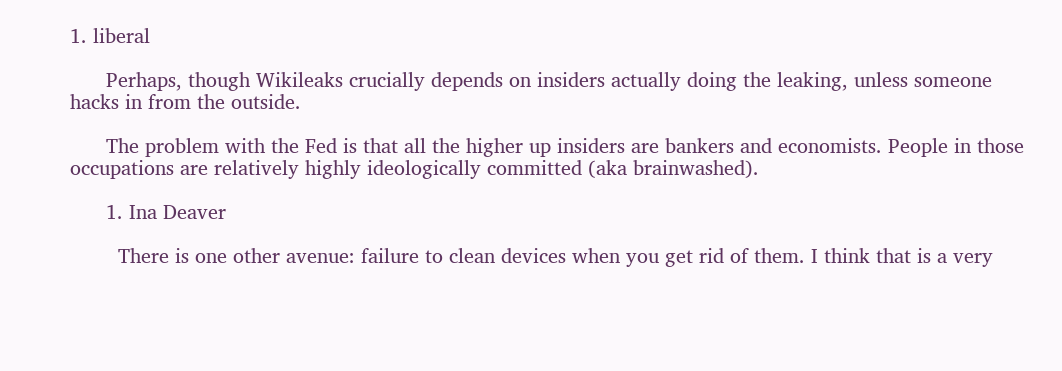1. liberal

      Perhaps, though Wikileaks crucially depends on insiders actually doing the leaking, unless someone hacks in from the outside.

      The problem with the Fed is that all the higher up insiders are bankers and economists. People in those occupations are relatively highly ideologically committed (aka brainwashed).

      1. Ina Deaver

        There is one other avenue: failure to clean devices when you get rid of them. I think that is a very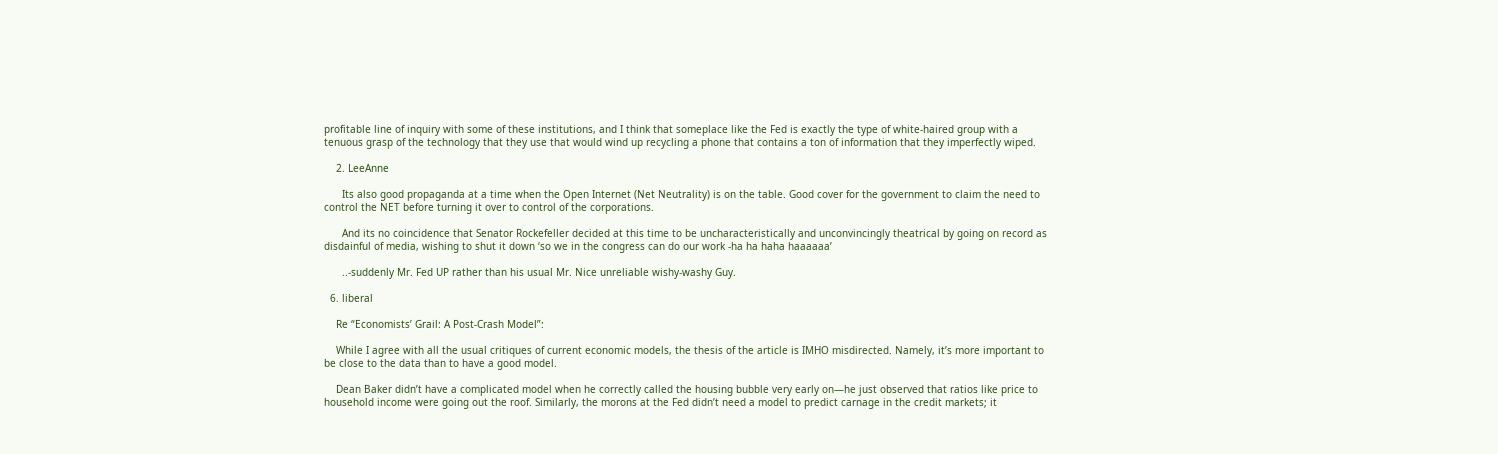profitable line of inquiry with some of these institutions, and I think that someplace like the Fed is exactly the type of white-haired group with a tenuous grasp of the technology that they use that would wind up recycling a phone that contains a ton of information that they imperfectly wiped.

    2. LeeAnne

      Its also good propaganda at a time when the Open Internet (Net Neutrality) is on the table. Good cover for the government to claim the need to control the NET before turning it over to control of the corporations.

      And its no coincidence that Senator Rockefeller decided at this time to be uncharacteristically and unconvincingly theatrical by going on record as disdainful of media, wishing to shut it down ‘so we in the congress can do our work -ha ha haha haaaaaa’

      ..-suddenly Mr. Fed UP rather than his usual Mr. Nice unreliable wishy-washy Guy.

  6. liberal

    Re “Economists’ Grail: A Post-Crash Model”:

    While I agree with all the usual critiques of current economic models, the thesis of the article is IMHO misdirected. Namely, it’s more important to be close to the data than to have a good model.

    Dean Baker didn’t have a complicated model when he correctly called the housing bubble very early on—he just observed that ratios like price to household income were going out the roof. Similarly, the morons at the Fed didn’t need a model to predict carnage in the credit markets; it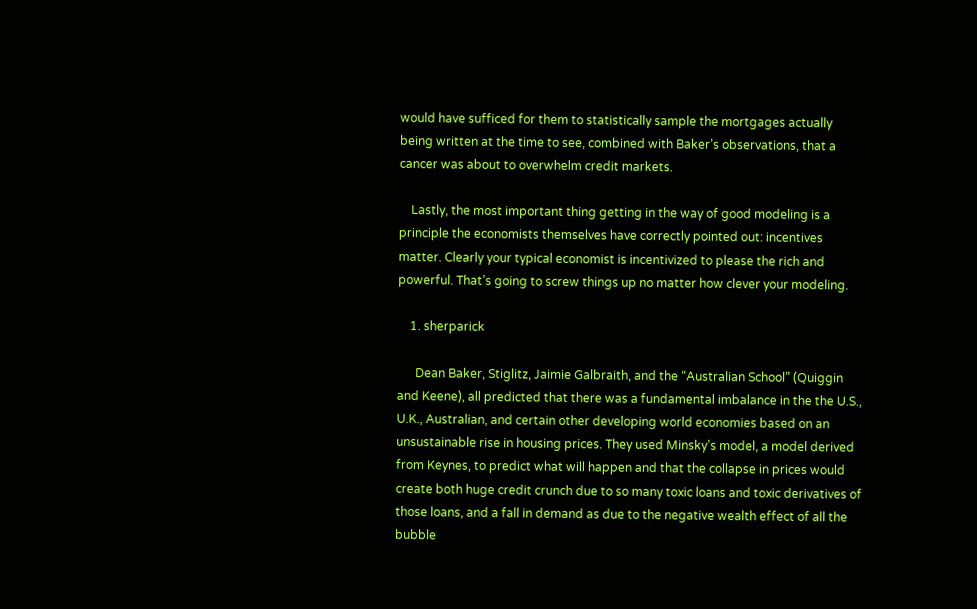would have sufficed for them to statistically sample the mortgages actually being written at the time to see, combined with Baker’s observations, that a cancer was about to overwhelm credit markets.

    Lastly, the most important thing getting in the way of good modeling is a principle the economists themselves have correctly pointed out: incentives matter. Clearly your typical economist is incentivized to please the rich and powerful. That’s going to screw things up no matter how clever your modeling.

    1. sherparick

      Dean Baker, Stiglitz, Jaimie Galbraith, and the “Australian School” (Quiggin and Keene), all predicted that there was a fundamental imbalance in the the U.S., U.K., Australian, and certain other developing world economies based on an unsustainable rise in housing prices. They used Minsky’s model, a model derived from Keynes, to predict what will happen and that the collapse in prices would create both huge credit crunch due to so many toxic loans and toxic derivatives of those loans, and a fall in demand as due to the negative wealth effect of all the bubble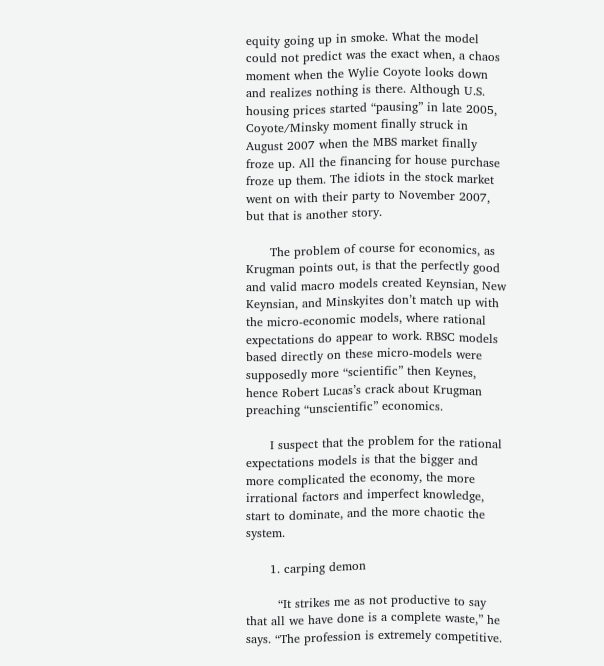equity going up in smoke. What the model could not predict was the exact when, a chaos moment when the Wylie Coyote looks down and realizes nothing is there. Although U.S. housing prices started “pausing” in late 2005, Coyote/Minsky moment finally struck in August 2007 when the MBS market finally froze up. All the financing for house purchase froze up them. The idiots in the stock market went on with their party to November 2007, but that is another story.

      The problem of course for economics, as Krugman points out, is that the perfectly good and valid macro models created Keynsian, New Keynsian, and Minskyites don’t match up with the micro-economic models, where rational expectations do appear to work. RBSC models based directly on these micro-models were supposedly more “scientific” then Keynes, hence Robert Lucas’s crack about Krugman preaching “unscientific” economics.

      I suspect that the problem for the rational expectations models is that the bigger and more complicated the economy, the more irrational factors and imperfect knowledge, start to dominate, and the more chaotic the system.

      1. carping demon

        “It strikes me as not productive to say that all we have done is a complete waste,” he says. “The profession is extremely competitive.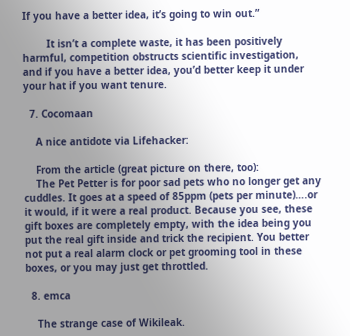If you have a better idea, it’s going to win out.”

        It isn’t a complete waste, it has been positively harmful, competition obstructs scientific investigation, and if you have a better idea, you’d better keep it under your hat if you want tenure.

  7. Cocomaan

    A nice antidote via Lifehacker:

    From the article (great picture on there, too):
    The Pet Petter is for poor sad pets who no longer get any cuddles. It goes at a speed of 85ppm (pets per minute)….or it would, if it were a real product. Because you see, these gift boxes are completely empty, with the idea being you put the real gift inside and trick the recipient. You better not put a real alarm clock or pet grooming tool in these boxes, or you may just get throttled.

  8. emca

    The strange case of Wikileak.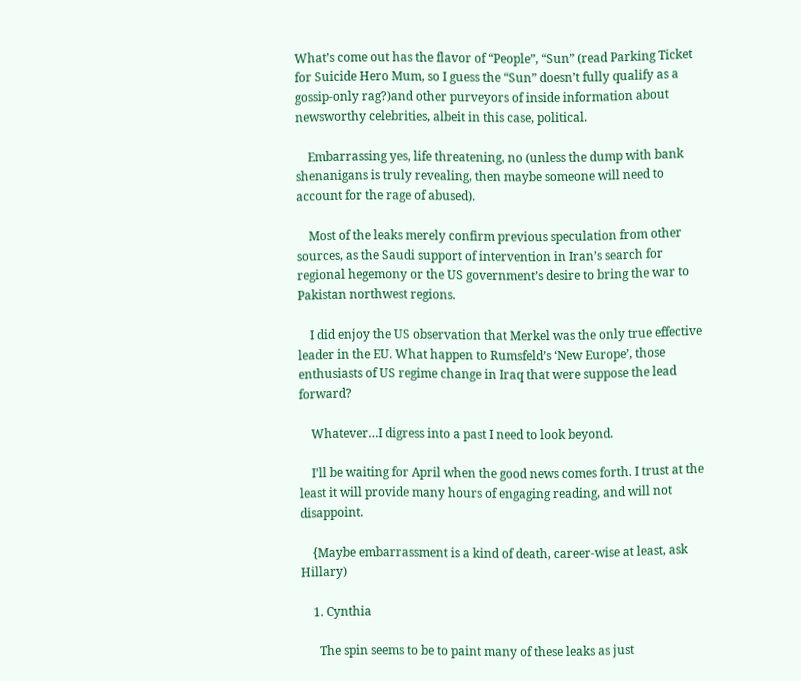What’s come out has the flavor of “People”, “Sun” (read Parking Ticket for Suicide Hero Mum, so I guess the “Sun” doesn’t fully qualify as a gossip-only rag?)and other purveyors of inside information about newsworthy celebrities, albeit in this case, political.

    Embarrassing yes, life threatening, no (unless the dump with bank shenanigans is truly revealing, then maybe someone will need to account for the rage of abused).

    Most of the leaks merely confirm previous speculation from other sources, as the Saudi support of intervention in Iran’s search for regional hegemony or the US government’s desire to bring the war to Pakistan northwest regions.

    I did enjoy the US observation that Merkel was the only true effective leader in the EU. What happen to Rumsfeld’s ‘New Europe’, those enthusiasts of US regime change in Iraq that were suppose the lead forward?

    Whatever…I digress into a past I need to look beyond.

    I’ll be waiting for April when the good news comes forth. I trust at the least it will provide many hours of engaging reading, and will not disappoint.

    {Maybe embarrassment is a kind of death, career-wise at least, ask Hillary)

    1. Cynthia

      The spin seems to be to paint many of these leaks as just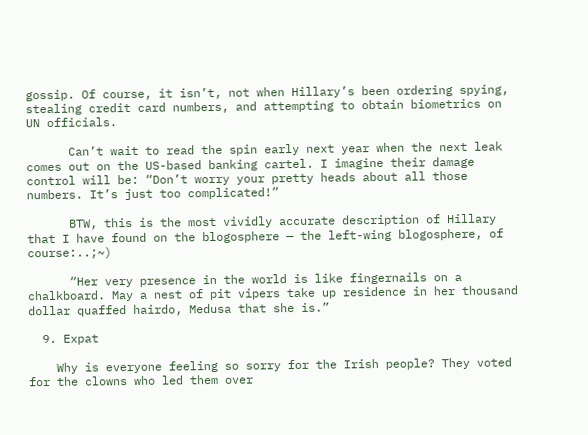gossip. Of course, it isn’t, not when Hillary’s been ordering spying, stealing credit card numbers, and attempting to obtain biometrics on UN officials.

      Can’t wait to read the spin early next year when the next leak comes out on the US-based banking cartel. I imagine their damage control will be: “Don’t worry your pretty heads about all those numbers. It’s just too complicated!”

      BTW, this is the most vividly accurate description of Hillary that I have found on the blogosphere — the left-wing blogosphere, of course:..;~)

      “Her very presence in the world is like fingernails on a chalkboard. May a nest of pit vipers take up residence in her thousand dollar quaffed hairdo, Medusa that she is.”

  9. Expat

    Why is everyone feeling so sorry for the Irish people? They voted for the clowns who led them over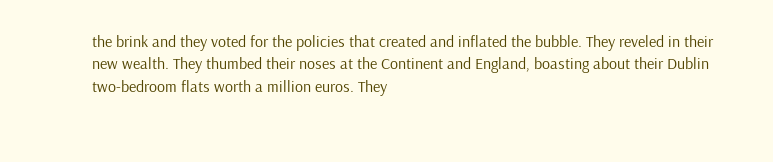the brink and they voted for the policies that created and inflated the bubble. They reveled in their new wealth. They thumbed their noses at the Continent and England, boasting about their Dublin two-bedroom flats worth a million euros. They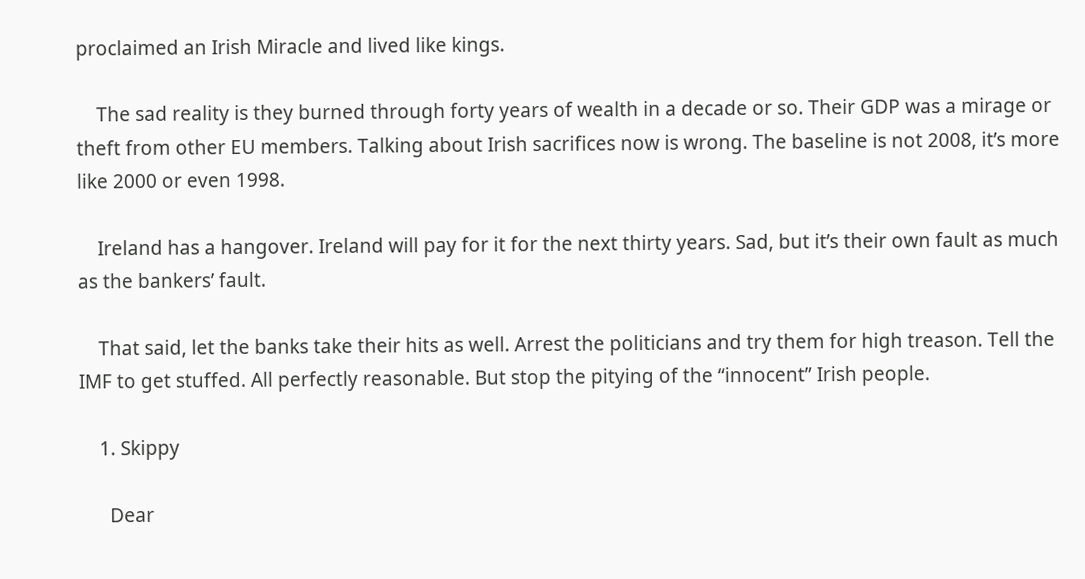proclaimed an Irish Miracle and lived like kings.

    The sad reality is they burned through forty years of wealth in a decade or so. Their GDP was a mirage or theft from other EU members. Talking about Irish sacrifices now is wrong. The baseline is not 2008, it’s more like 2000 or even 1998.

    Ireland has a hangover. Ireland will pay for it for the next thirty years. Sad, but it’s their own fault as much as the bankers’ fault.

    That said, let the banks take their hits as well. Arrest the politicians and try them for high treason. Tell the IMF to get stuffed. All perfectly reasonable. But stop the pitying of the “innocent” Irish people.

    1. Skippy

      Dear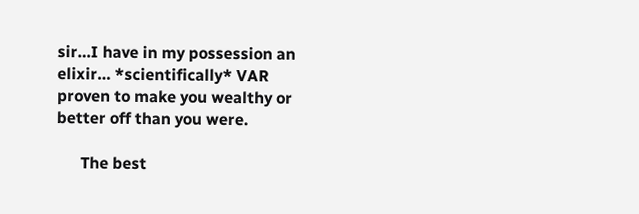sir…I have in my possession an elixir… *scientifically* VAR proven to make you wealthy or better off than you were.

      The best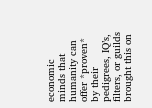economic minds that humanity can offer *proven* by their pedigrees, IQ’s, filters, or guilds brought this on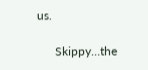us.

      Skippy…the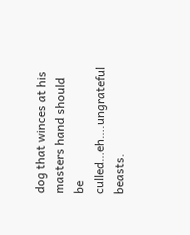dog that winces at his masters hand should be culled…eh….ungrateful beasts.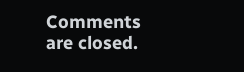Comments are closed.